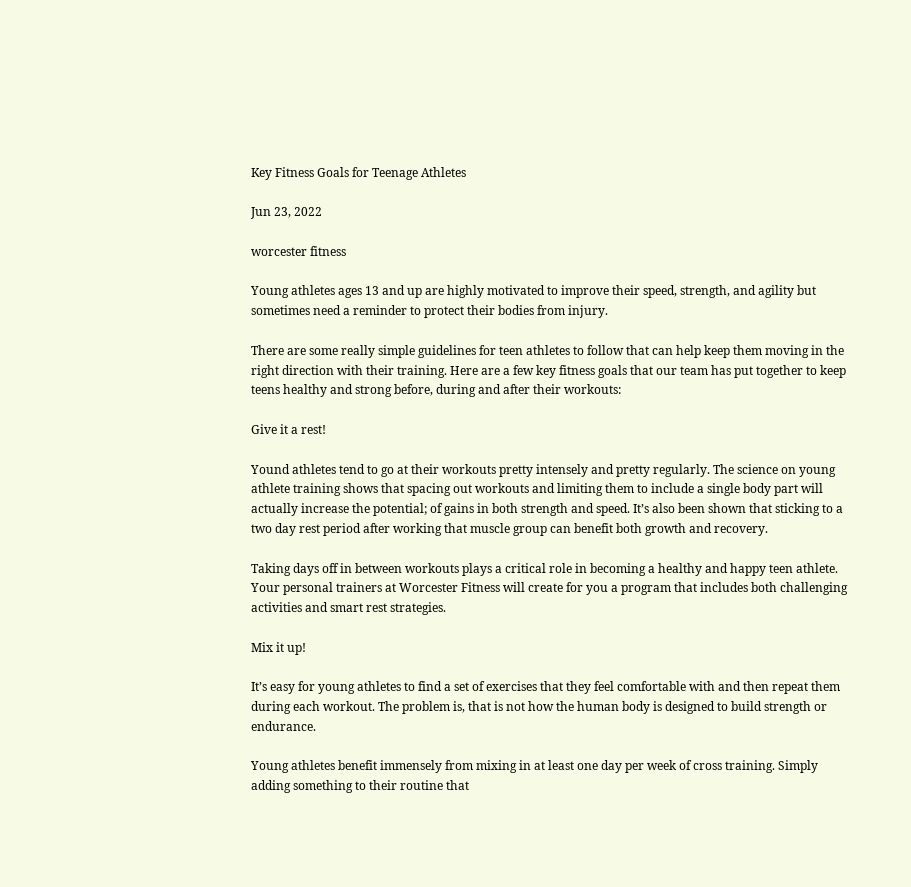Key Fitness Goals for Teenage Athletes

Jun 23, 2022

worcester fitness

Young athletes ages 13 and up are highly motivated to improve their speed, strength, and agility but sometimes need a reminder to protect their bodies from injury.

There are some really simple guidelines for teen athletes to follow that can help keep them moving in the right direction with their training. Here are a few key fitness goals that our team has put together to keep teens healthy and strong before, during and after their workouts:

Give it a rest!

Yound athletes tend to go at their workouts pretty intensely and pretty regularly. The science on young athlete training shows that spacing out workouts and limiting them to include a single body part will actually increase the potential; of gains in both strength and speed. It’s also been shown that sticking to a two day rest period after working that muscle group can benefit both growth and recovery.

Taking days off in between workouts plays a critical role in becoming a healthy and happy teen athlete. Your personal trainers at Worcester Fitness will create for you a program that includes both challenging activities and smart rest strategies.

Mix it up!

It’s easy for young athletes to find a set of exercises that they feel comfortable with and then repeat them during each workout. The problem is, that is not how the human body is designed to build strength or endurance.

Young athletes benefit immensely from mixing in at least one day per week of cross training. Simply adding something to their routine that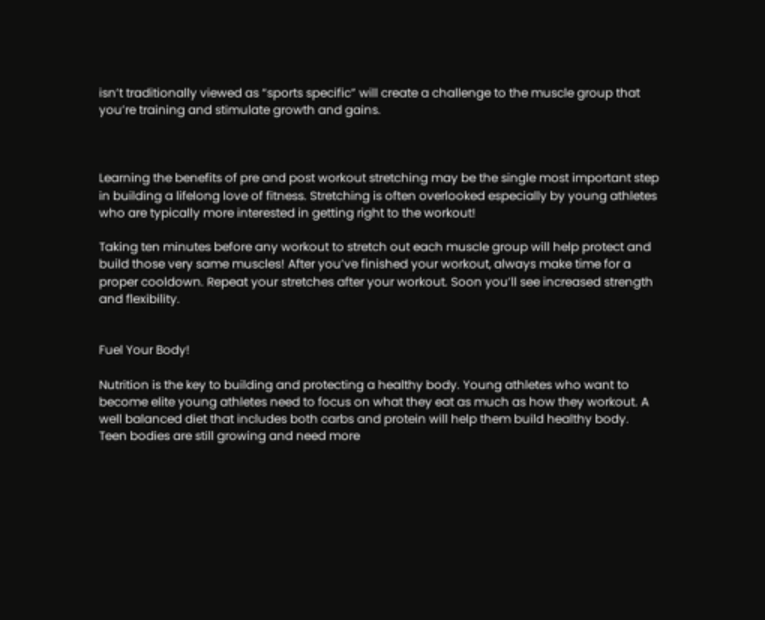isn’t traditionally viewed as “sports specific” will create a challenge to the muscle group that you’re training and stimulate growth and gains.



Learning the benefits of pre and post workout stretching may be the single most important step in building a lifelong love of fitness. Stretching is often overlooked especially by young athletes who are typically more interested in getting right to the workout!

Taking ten minutes before any workout to stretch out each muscle group will help protect and build those very same muscles! After you’ve finished your workout, always make time for a proper cooldown. Repeat your stretches after your workout. Soon you’ll see increased strength and flexibility.


Fuel Your Body!

Nutrition is the key to building and protecting a healthy body. Young athletes who want to become elite young athletes need to focus on what they eat as much as how they workout. A well balanced diet that includes both carbs and protein will help them build healthy body. Teen bodies are still growing and need more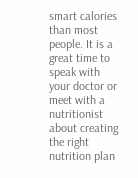smart calories than most people. It is a great time to speak with your doctor or meet with a nutritionist about creating the right nutrition plan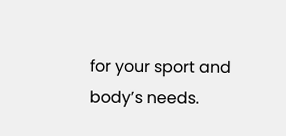for your sport and body’s needs.